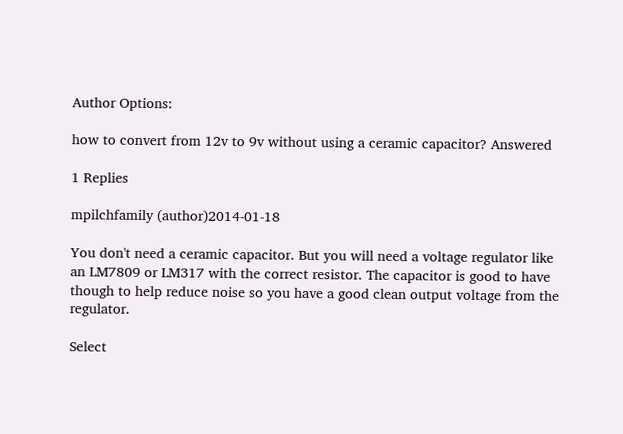Author Options:

how to convert from 12v to 9v without using a ceramic capacitor? Answered

1 Replies

mpilchfamily (author)2014-01-18

You don't need a ceramic capacitor. But you will need a voltage regulator like an LM7809 or LM317 with the correct resistor. The capacitor is good to have though to help reduce noise so you have a good clean output voltage from the regulator.

Select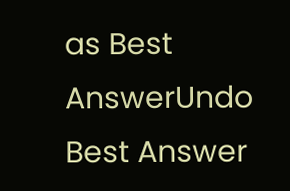as Best AnswerUndo Best Answer